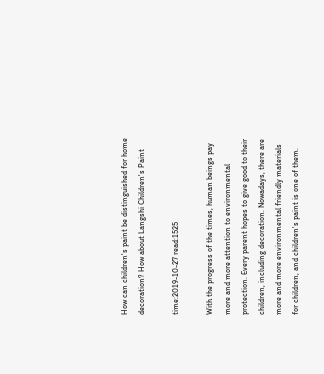How can children's paint be distinguished for home decoration? How about Langshi Children's Paint

time:2019-10-27 read:1525

With the progress of the times, human beings pay more and more attention to environmental protection. Every parent hopes to give good to their children, including decoration. Nowadays, there are more and more environmental friendly materials for children, and children's paint is one of them.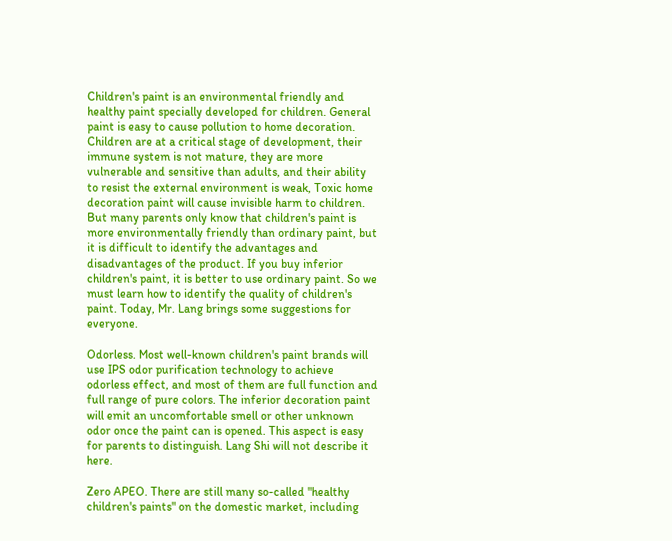Children's paint is an environmental friendly and healthy paint specially developed for children. General paint is easy to cause pollution to home decoration. Children are at a critical stage of development, their immune system is not mature, they are more vulnerable and sensitive than adults, and their ability to resist the external environment is weak, Toxic home decoration paint will cause invisible harm to children. But many parents only know that children's paint is more environmentally friendly than ordinary paint, but it is difficult to identify the advantages and disadvantages of the product. If you buy inferior children's paint, it is better to use ordinary paint. So we must learn how to identify the quality of children's paint. Today, Mr. Lang brings some suggestions for everyone.

Odorless. Most well-known children's paint brands will use IPS odor purification technology to achieve odorless effect, and most of them are full function and full range of pure colors. The inferior decoration paint will emit an uncomfortable smell or other unknown odor once the paint can is opened. This aspect is easy for parents to distinguish. Lang Shi will not describe it here.

Zero APEO. There are still many so-called "healthy children's paints" on the domestic market, including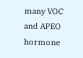many VOC and APEO hormone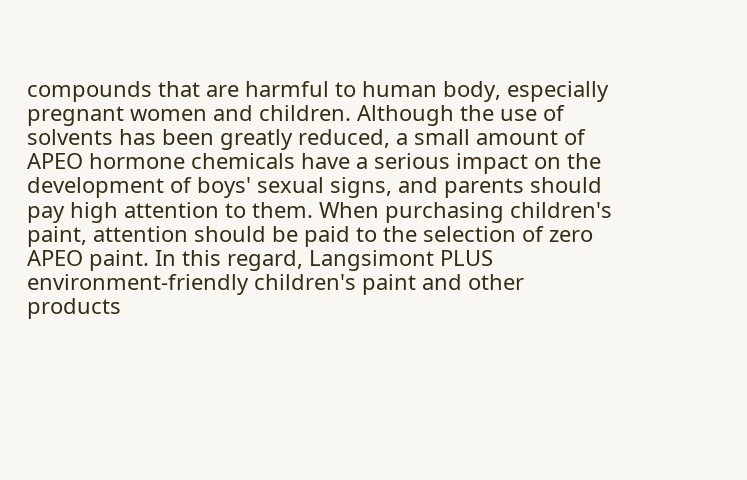compounds that are harmful to human body, especially pregnant women and children. Although the use of solvents has been greatly reduced, a small amount of APEO hormone chemicals have a serious impact on the development of boys' sexual signs, and parents should pay high attention to them. When purchasing children's paint, attention should be paid to the selection of zero APEO paint. In this regard, Langsimont PLUS environment-friendly children's paint and other products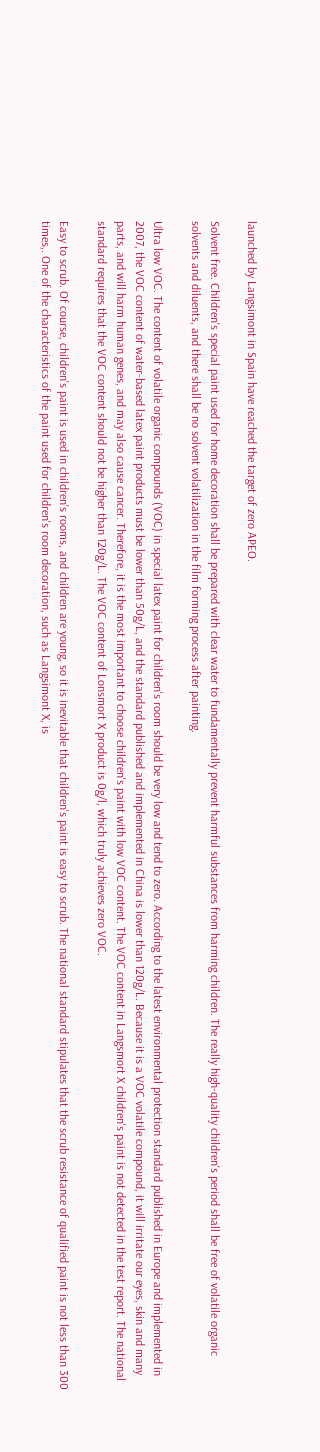launched by Langsimont in Spain have reached the target of zero APEO.

Solvent free. Children's special paint used for home decoration shall be prepared with clear water to fundamentally prevent harmful substances from harming children. The really high-quality children's period shall be free of volatile organic solvents and diluents, and there shall be no solvent volatilization in the film forming process after painting.

Ultra low VOC. The content of volatile organic compounds (VOC) in special latex paint for children's room should be very low and tend to zero. According to the latest environmental protection standard published in Europe and implemented in 2007, the VOC content of water-based latex paint products must be lower than 50g/L, and the standard published and implemented in China is lower than 120g/L. Because it is a VOC volatile compound, it will irritate our eyes, skin and many parts, and will harm human genes, and may also cause cancer. Therefore, it is the most important to choose children's paint with low VOC content. The VOC content in Langsmort X children's paint is not detected in the test report. The national standard requires that the VOC content should not be higher than 120g/L. The VOC content of Lonsmort X product is 0g/l, which truly achieves zero VOC.

Easy to scrub. Of course, children's paint is used in children's rooms, and children are young, so it is inevitable that children's paint is easy to scrub. The national standard stipulates that the scrub resistance of qualified paint is not less than 300 times,. One of the characteristics of the paint used for children's room decoration, such as Langsimont X, is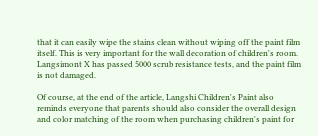that it can easily wipe the stains clean without wiping off the paint film itself. This is very important for the wall decoration of children's room. Langsimont X has passed 5000 scrub resistance tests, and the paint film is not damaged.

Of course, at the end of the article, Langshi Children's Paint also reminds everyone that parents should also consider the overall design and color matching of the room when purchasing children's paint for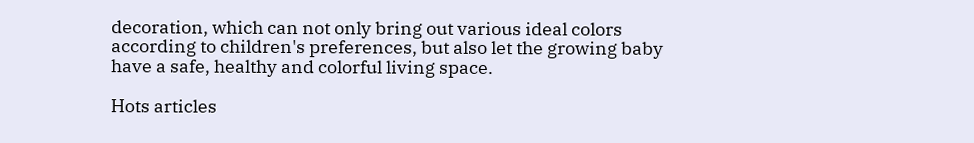decoration, which can not only bring out various ideal colors according to children's preferences, but also let the growing baby have a safe, healthy and colorful living space.

Hots articles